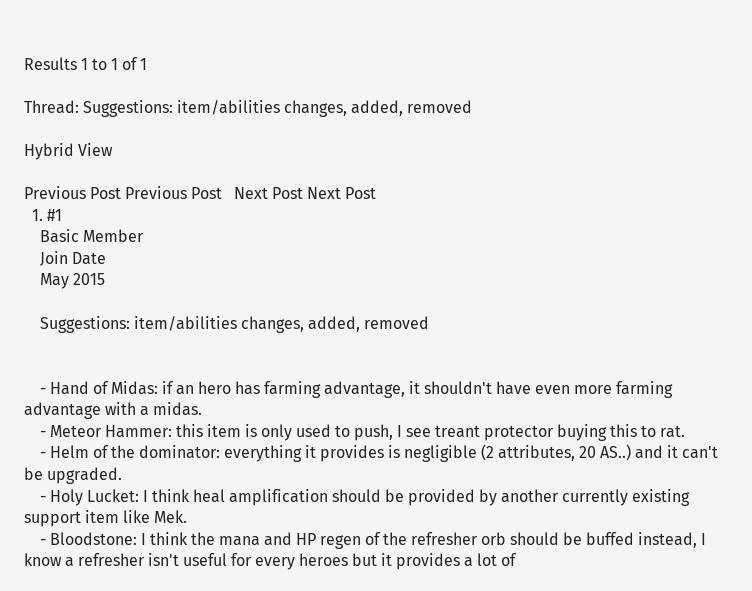Results 1 to 1 of 1

Thread: Suggestions: item/abilities changes, added, removed

Hybrid View

Previous Post Previous Post   Next Post Next Post
  1. #1
    Basic Member
    Join Date
    May 2015

    Suggestions: item/abilities changes, added, removed


    - Hand of Midas: if an hero has farming advantage, it shouldn't have even more farming advantage with a midas.
    - Meteor Hammer: this item is only used to push, I see treant protector buying this to rat.
    - Helm of the dominator: everything it provides is negligible (2 attributes, 20 AS..) and it can't be upgraded.
    - Holy Lucket: I think heal amplification should be provided by another currently existing support item like Mek.
    - Bloodstone: I think the mana and HP regen of the refresher orb should be buffed instead, I know a refresher isn't useful for every heroes but it provides a lot of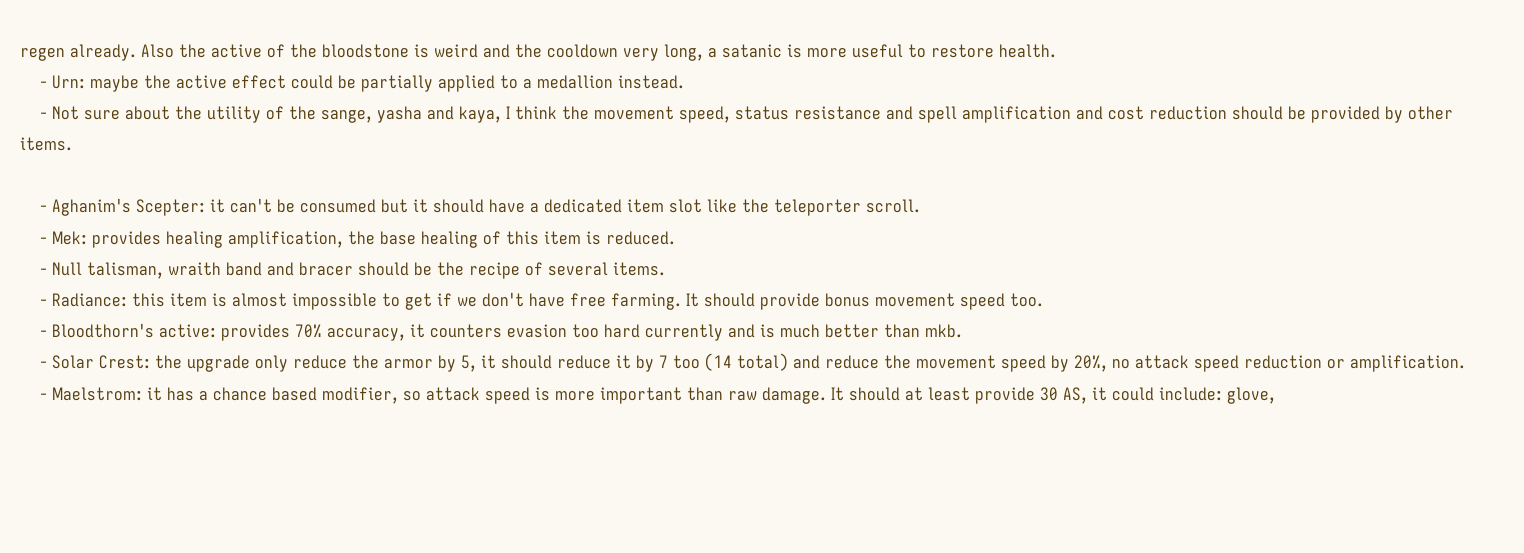regen already. Also the active of the bloodstone is weird and the cooldown very long, a satanic is more useful to restore health.
    - Urn: maybe the active effect could be partially applied to a medallion instead.
    - Not sure about the utility of the sange, yasha and kaya, I think the movement speed, status resistance and spell amplification and cost reduction should be provided by other items.

    - Aghanim's Scepter: it can't be consumed but it should have a dedicated item slot like the teleporter scroll.
    - Mek: provides healing amplification, the base healing of this item is reduced.
    - Null talisman, wraith band and bracer should be the recipe of several items.
    - Radiance: this item is almost impossible to get if we don't have free farming. It should provide bonus movement speed too.
    - Bloodthorn's active: provides 70% accuracy, it counters evasion too hard currently and is much better than mkb.
    - Solar Crest: the upgrade only reduce the armor by 5, it should reduce it by 7 too (14 total) and reduce the movement speed by 20%, no attack speed reduction or amplification.
    - Maelstrom: it has a chance based modifier, so attack speed is more important than raw damage. It should at least provide 30 AS, it could include: glove,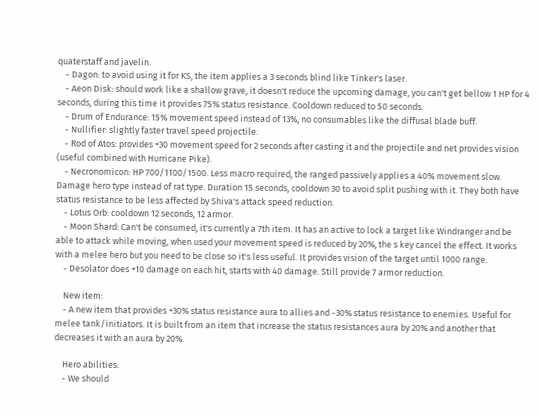quaterstaff and javelin.
    - Dagon: to avoid using it for KS, the item applies a 3 seconds blind like Tinker's laser.
    - Aeon Disk: should work like a shallow grave, it doesn't reduce the upcoming damage, you can't get bellow 1 HP for 4 seconds, during this time it provides 75% status resistance. Cooldown reduced to 50 seconds.
    - Drum of Endurance: 15% movement speed instead of 13%, no consumables like the diffusal blade buff.
    - Nullifier: slightly faster travel speed projectile.
    - Rod of Atos: provides +30 movement speed for 2 seconds after casting it and the projectile and net provides vision (useful combined with Hurricane Pike).
    - Necronomicon: HP 700/1100/1500. Less macro required, the ranged passively applies a 40% movement slow. Damage hero type instead of rat type. Duration 15 seconds, cooldown 30 to avoid split pushing with it. They both have status resistance to be less affected by Shiva's attack speed reduction.
    - Lotus Orb: cooldown 12 seconds, 12 armor.
    - Moon Shard: Can't be consumed, it's currently a 7th item. It has an active to lock a target like Windranger and be able to attack while moving, when used your movement speed is reduced by 20%, the s key cancel the effect. It works with a melee hero but you need to be close so it's less useful. It provides vision of the target until 1000 range.
    - Desolator does +10 damage on each hit, starts with 40 damage. Still provide 7 armor reduction.

    New item:
    - A new item that provides +30% status resistance aura to allies and -30% status resistance to enemies. Useful for melee tank/initiators. It is built from an item that increase the status resistances aura by 20% and another that decreases it with an aura by 20%.

    Hero abilities:
    - We should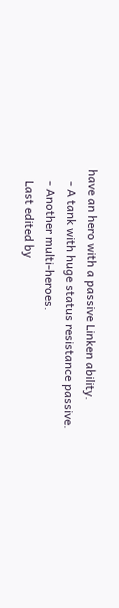have an hero with a passive Linken ability.
    - A tank with huge status resistance passive.
    - Another multi-heroes.
    Last edited by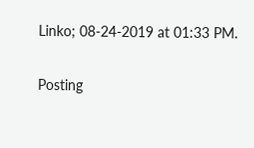Linko; 08-24-2019 at 01:33 PM.

Posting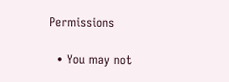Permissions

  • You may not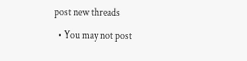post new threads
  • You may not post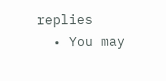replies
  • You may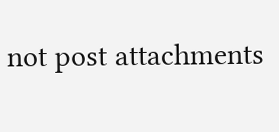not post attachments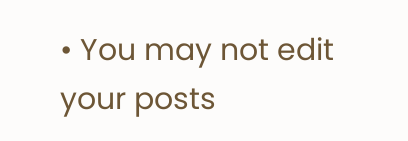• You may not edit your posts